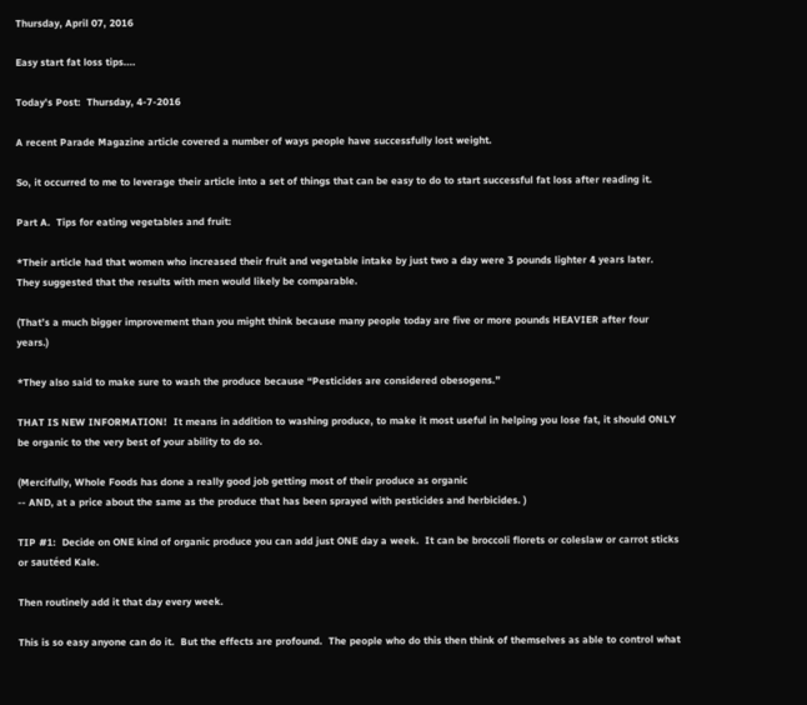Thursday, April 07, 2016

Easy start fat loss tips....

Today's Post:  Thursday, 4-7-2016

A recent Parade Magazine article covered a number of ways people have successfully lost weight.

So, it occurred to me to leverage their article into a set of things that can be easy to do to start successful fat loss after reading it.

Part A.  Tips for eating vegetables and fruit:

*Their article had that women who increased their fruit and vegetable intake by just two a day were 3 pounds lighter 4 years later.  They suggested that the results with men would likely be comparable.

(That’s a much bigger improvement than you might think because many people today are five or more pounds HEAVIER after four years.)

*They also said to make sure to wash the produce because “Pesticides are considered obesogens.”

THAT IS NEW INFORMATION!  It means in addition to washing produce, to make it most useful in helping you lose fat, it should ONLY be organic to the very best of your ability to do so.

(Mercifully, Whole Foods has done a really good job getting most of their produce as organic
-- AND, at a price about the same as the produce that has been sprayed with pesticides and herbicides. )

TIP #1:  Decide on ONE kind of organic produce you can add just ONE day a week.  It can be broccoli florets or coleslaw or carrot sticks or sautéed Kale.

Then routinely add it that day every week.

This is so easy anyone can do it.  But the effects are profound.  The people who do this then think of themselves as able to control what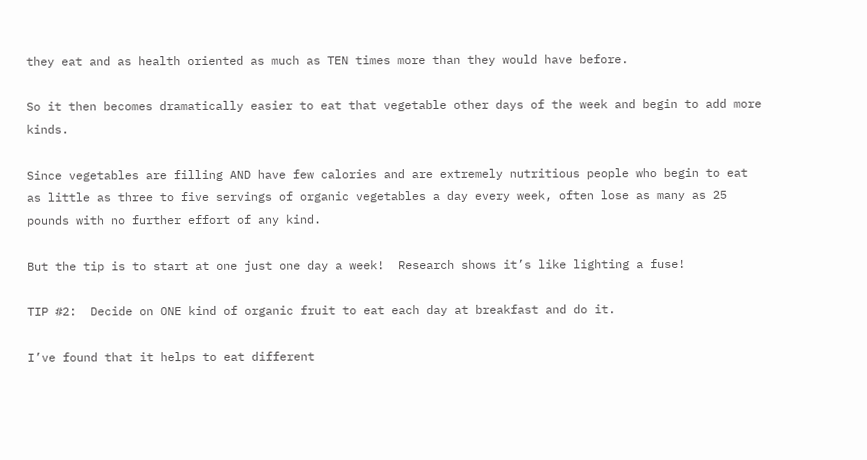they eat and as health oriented as much as TEN times more than they would have before.

So it then becomes dramatically easier to eat that vegetable other days of the week and begin to add more kinds.

Since vegetables are filling AND have few calories and are extremely nutritious people who begin to eat as little as three to five servings of organic vegetables a day every week, often lose as many as 25 pounds with no further effort of any kind.

But the tip is to start at one just one day a week!  Research shows it’s like lighting a fuse!

TIP #2:  Decide on ONE kind of organic fruit to eat each day at breakfast and do it.

I’ve found that it helps to eat different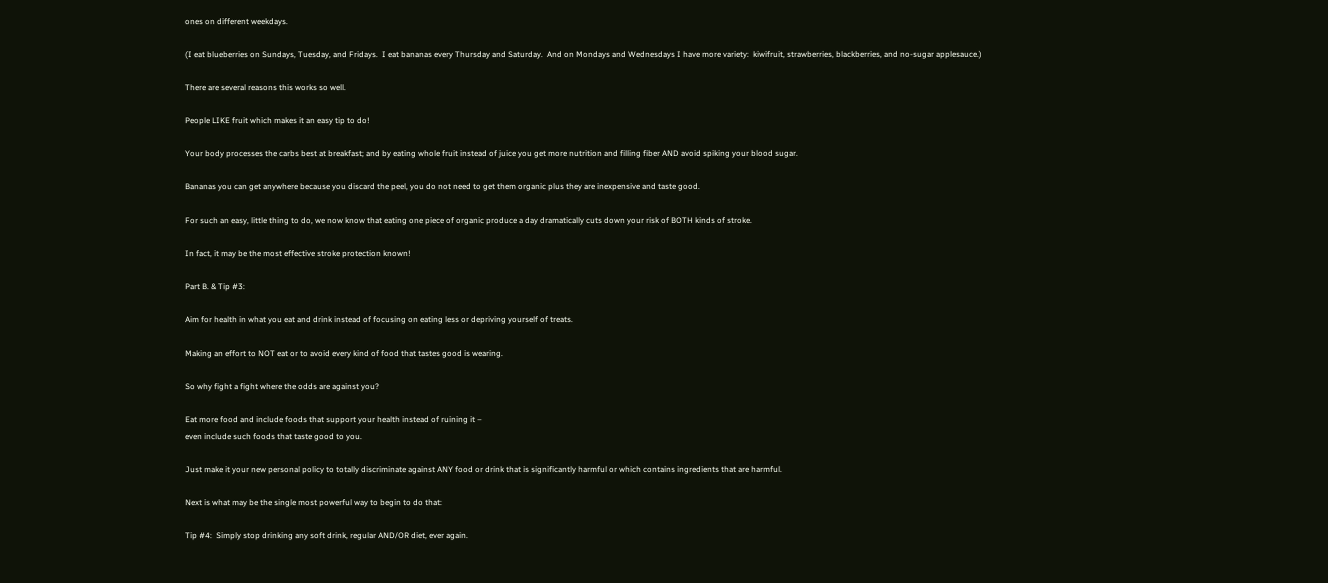ones on different weekdays.

(I eat blueberries on Sundays, Tuesday, and Fridays.  I eat bananas every Thursday and Saturday.  And on Mondays and Wednesdays I have more variety:  kiwifruit, strawberries, blackberries, and no-sugar applesauce.)

There are several reasons this works so well.

People LIKE fruit which makes it an easy tip to do!

Your body processes the carbs best at breakfast; and by eating whole fruit instead of juice you get more nutrition and filling fiber AND avoid spiking your blood sugar.

Bananas you can get anywhere because you discard the peel, you do not need to get them organic plus they are inexpensive and taste good.

For such an easy, little thing to do, we now know that eating one piece of organic produce a day dramatically cuts down your risk of BOTH kinds of stroke.

In fact, it may be the most effective stroke protection known!

Part B. & Tip #3:

Aim for health in what you eat and drink instead of focusing on eating less or depriving yourself of treats.

Making an effort to NOT eat or to avoid every kind of food that tastes good is wearing.

So why fight a fight where the odds are against you?

Eat more food and include foods that support your health instead of ruining it –
even include such foods that taste good to you.

Just make it your new personal policy to totally discriminate against ANY food or drink that is significantly harmful or which contains ingredients that are harmful.

Next is what may be the single most powerful way to begin to do that:

Tip #4:  Simply stop drinking any soft drink, regular AND/OR diet, ever again.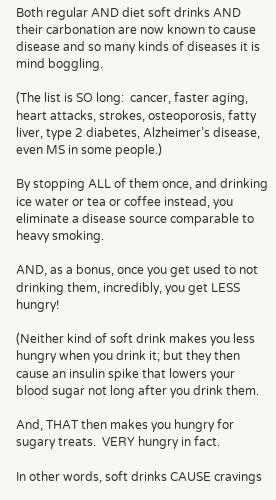Both regular AND diet soft drinks AND their carbonation are now known to cause disease and so many kinds of diseases it is mind boggling.

(The list is SO long:  cancer, faster aging, heart attacks, strokes, osteoporosis, fatty liver, type 2 diabetes, Alzheimer’s disease, even MS in some people.)

By stopping ALL of them once, and drinking ice water or tea or coffee instead, you eliminate a disease source comparable to heavy smoking.

AND, as a bonus, once you get used to not drinking them, incredibly, you get LESS hungry!

(Neither kind of soft drink makes you less hungry when you drink it; but they then cause an insulin spike that lowers your blood sugar not long after you drink them.

And, THAT then makes you hungry for sugary treats.  VERY hungry in fact.

In other words, soft drinks CAUSE cravings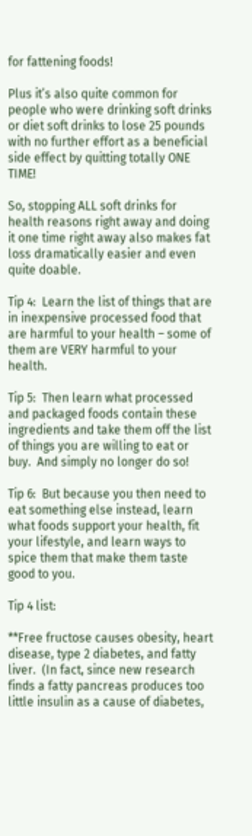for fattening foods!

Plus it’s also quite common for people who were drinking soft drinks or diet soft drinks to lose 25 pounds with no further effort as a beneficial side effect by quitting totally ONE TIME!

So, stopping ALL soft drinks for health reasons right away and doing it one time right away also makes fat loss dramatically easier and even quite doable.

Tip 4:  Learn the list of things that are in inexpensive processed food that are harmful to your health – some of them are VERY harmful to your health.

Tip 5:  Then learn what processed and packaged foods contain these ingredients and take them off the list of things you are willing to eat or buy.  And simply no longer do so!

Tip 6:  But because you then need to eat something else instead, learn what foods support your health, fit your lifestyle, and learn ways to spice them that make them taste good to you.

Tip 4 list:

**Free fructose causes obesity, heart disease, type 2 diabetes, and fatty liver.  (In fact, since new research finds a fatty pancreas produces too little insulin as a cause of diabetes,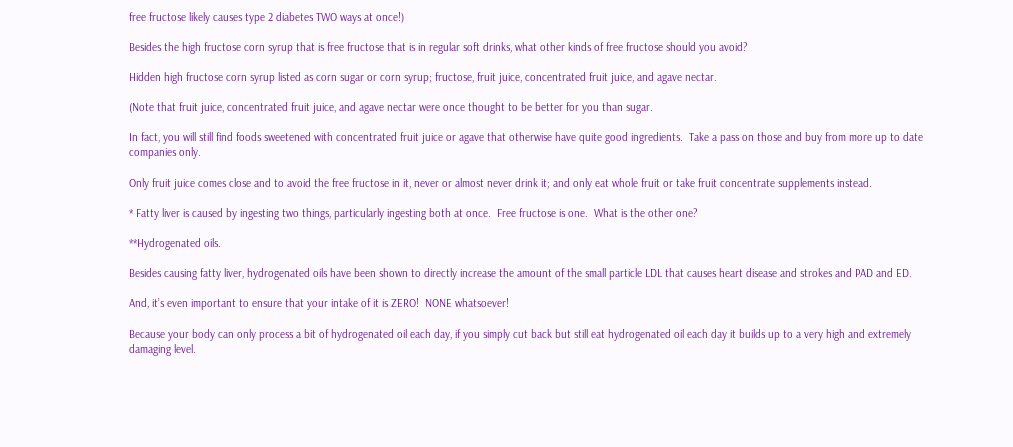free fructose likely causes type 2 diabetes TWO ways at once!)

Besides the high fructose corn syrup that is free fructose that is in regular soft drinks, what other kinds of free fructose should you avoid?

Hidden high fructose corn syrup listed as corn sugar or corn syrup; fructose, fruit juice, concentrated fruit juice, and agave nectar.

(Note that fruit juice, concentrated fruit juice, and agave nectar were once thought to be better for you than sugar.

In fact, you will still find foods sweetened with concentrated fruit juice or agave that otherwise have quite good ingredients.  Take a pass on those and buy from more up to date companies only.

Only fruit juice comes close and to avoid the free fructose in it, never or almost never drink it; and only eat whole fruit or take fruit concentrate supplements instead.

* Fatty liver is caused by ingesting two things, particularly ingesting both at once.  Free fructose is one.  What is the other one?

**Hydrogenated oils.

Besides causing fatty liver, hydrogenated oils have been shown to directly increase the amount of the small particle LDL that causes heart disease and strokes and PAD and ED.

And, it’s even important to ensure that your intake of it is ZERO!  NONE whatsoever!

Because your body can only process a bit of hydrogenated oil each day, if you simply cut back but still eat hydrogenated oil each day it builds up to a very high and extremely damaging level.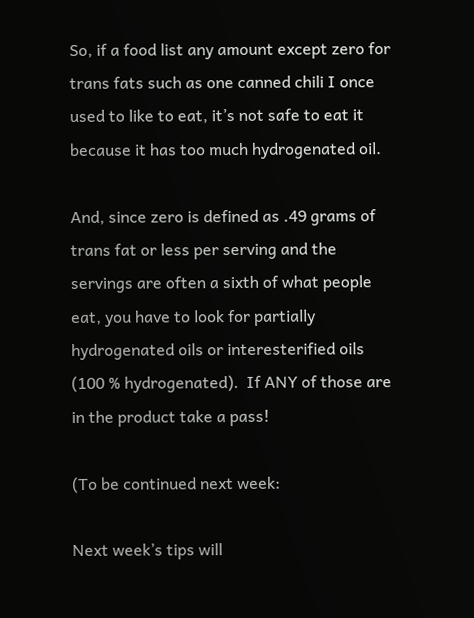So, if a food list any amount except zero for trans fats such as one canned chili I once used to like to eat, it’s not safe to eat it because it has too much hydrogenated oil.

And, since zero is defined as .49 grams of trans fat or less per serving and the servings are often a sixth of what people eat, you have to look for partially hydrogenated oils or interesterified oils (100 % hydrogenated).  If ANY of those are in the product take a pass!

(To be continued next week:

Next week’s tips will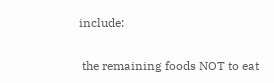include:

 the remaining foods NOT to eat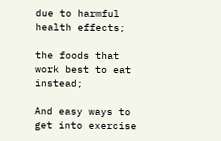due to harmful health effects;

the foods that work best to eat instead;

And easy ways to get into exercise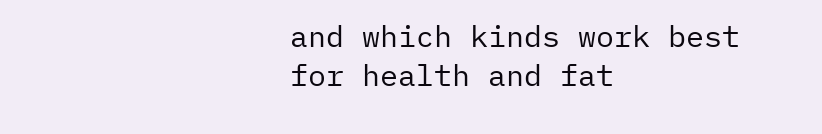and which kinds work best for health and fat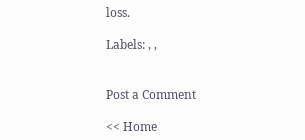loss.

Labels: , ,


Post a Comment

<< Home